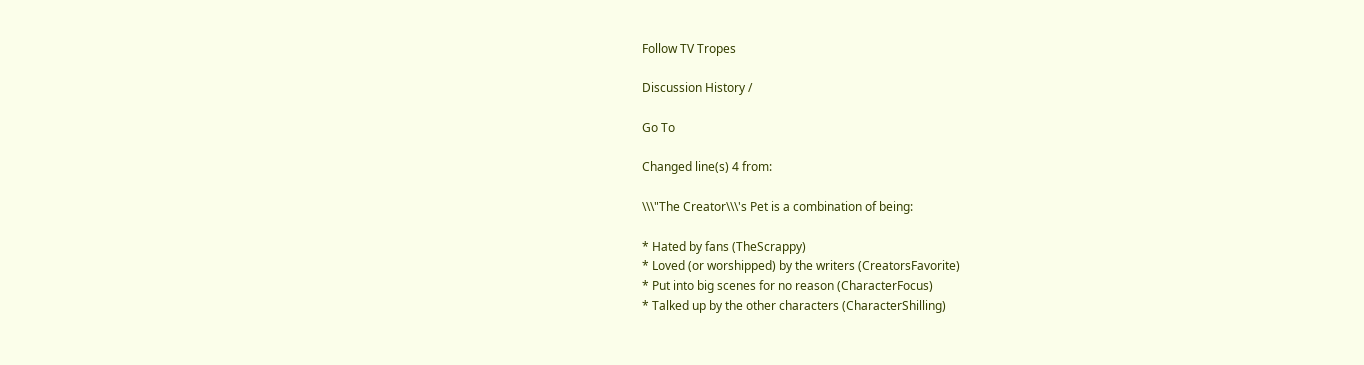Follow TV Tropes

Discussion History /

Go To

Changed line(s) 4 from:

\\\"The Creator\\\'s Pet is a combination of being:

* Hated by fans (TheScrappy)
* Loved (or worshipped) by the writers (CreatorsFavorite)
* Put into big scenes for no reason (CharacterFocus)
* Talked up by the other characters (CharacterShilling)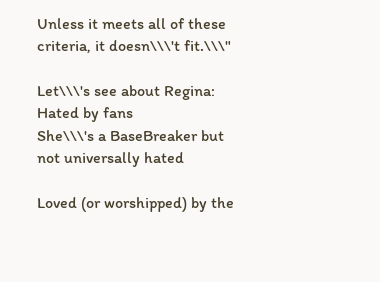Unless it meets all of these criteria, it doesn\\\'t fit.\\\"

Let\\\'s see about Regina:
Hated by fans
She\\\'s a BaseBreaker but not universally hated

Loved (or worshipped) by the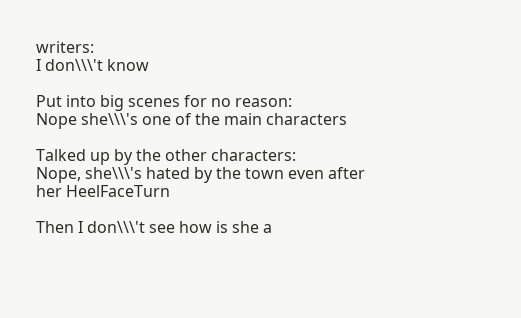writers:
I don\\\'t know

Put into big scenes for no reason:
Nope she\\\'s one of the main characters

Talked up by the other characters:
Nope, she\\\'s hated by the town even after her HeelFaceTurn

Then I don\\\'t see how is she a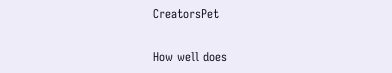CreatorsPet

How well does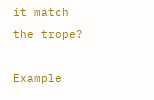it match the trope?

Example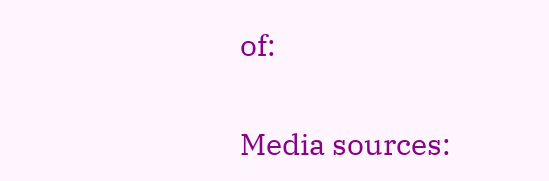of:


Media sources: